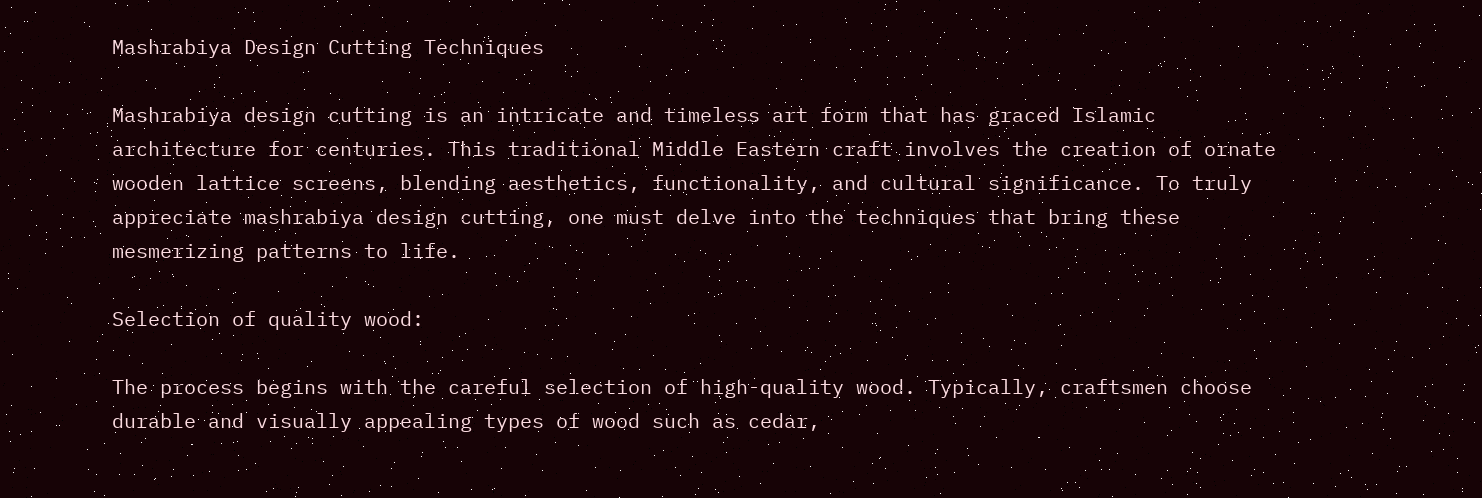Mashrabiya Design Cutting Techniques

Mashrabiya design cutting is an intricate and timeless art form that has graced Islamic architecture for centuries. This traditional Middle Eastern craft involves the creation of ornate wooden lattice screens, blending aesthetics, functionality, and cultural significance. To truly appreciate mashrabiya design cutting, one must delve into the techniques that bring these mesmerizing patterns to life.

Selection of quality wood:

The process begins with the careful selection of high-quality wood. Typically, craftsmen choose durable and visually appealing types of wood such as cedar,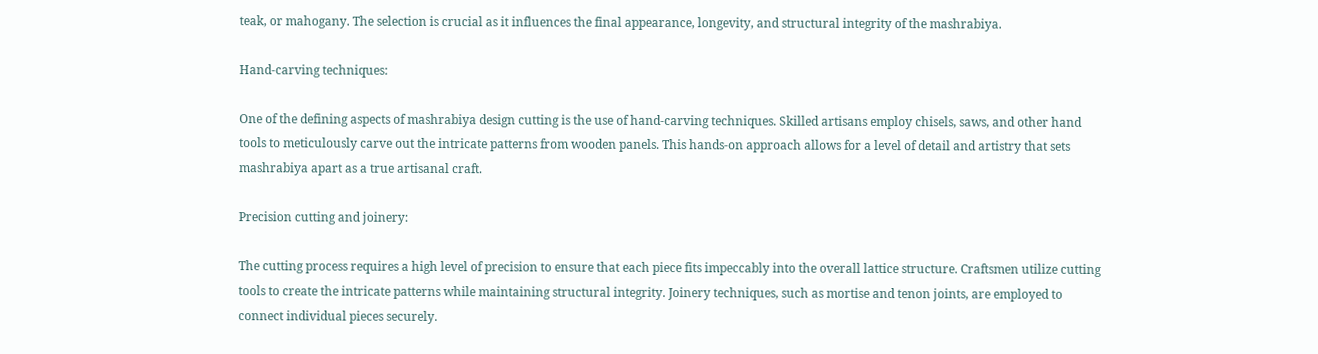teak, or mahogany. The selection is crucial as it influences the final appearance, longevity, and structural integrity of the mashrabiya.

Hand-carving techniques:

One of the defining aspects of mashrabiya design cutting is the use of hand-carving techniques. Skilled artisans employ chisels, saws, and other hand tools to meticulously carve out the intricate patterns from wooden panels. This hands-on approach allows for a level of detail and artistry that sets mashrabiya apart as a true artisanal craft.

Precision cutting and joinery:

The cutting process requires a high level of precision to ensure that each piece fits impeccably into the overall lattice structure. Craftsmen utilize cutting tools to create the intricate patterns while maintaining structural integrity. Joinery techniques, such as mortise and tenon joints, are employed to connect individual pieces securely.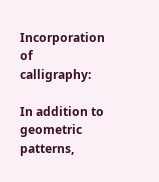Incorporation of calligraphy:

In addition to geometric patterns,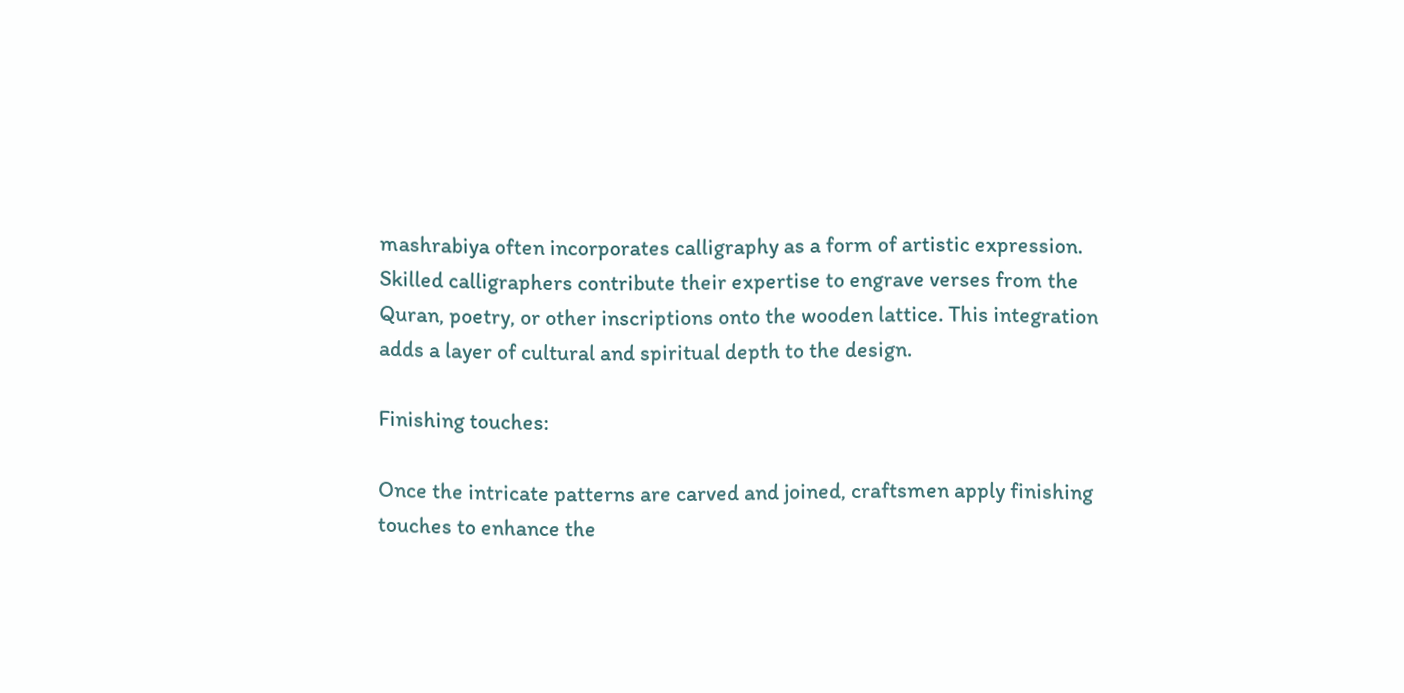mashrabiya often incorporates calligraphy as a form of artistic expression. Skilled calligraphers contribute their expertise to engrave verses from the Quran, poetry, or other inscriptions onto the wooden lattice. This integration adds a layer of cultural and spiritual depth to the design.

Finishing touches:

Once the intricate patterns are carved and joined, craftsmen apply finishing touches to enhance the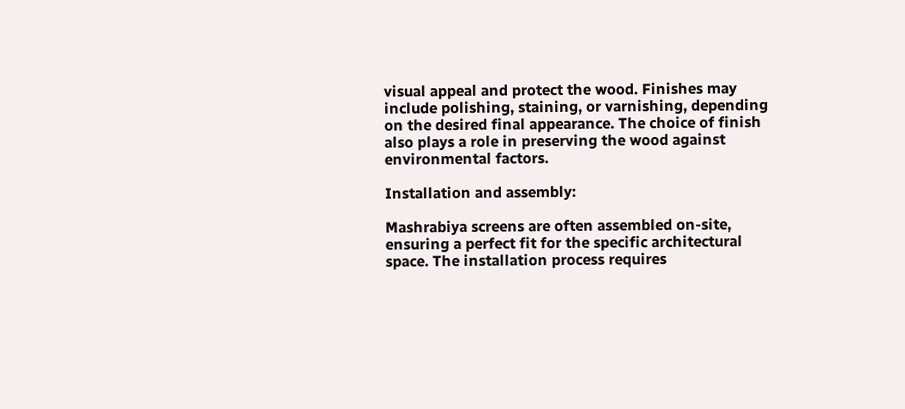visual appeal and protect the wood. Finishes may include polishing, staining, or varnishing, depending on the desired final appearance. The choice of finish also plays a role in preserving the wood against environmental factors.

Installation and assembly:

Mashrabiya screens are often assembled on-site, ensuring a perfect fit for the specific architectural space. The installation process requires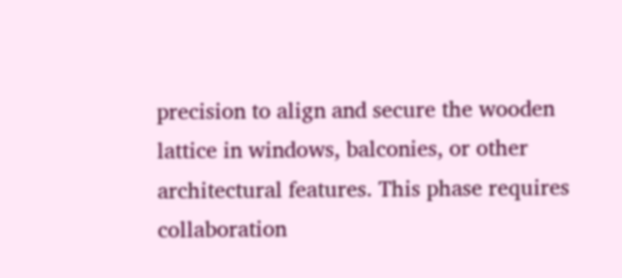precision to align and secure the wooden lattice in windows, balconies, or other architectural features. This phase requires collaboration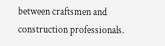between craftsmen and construction professionals.